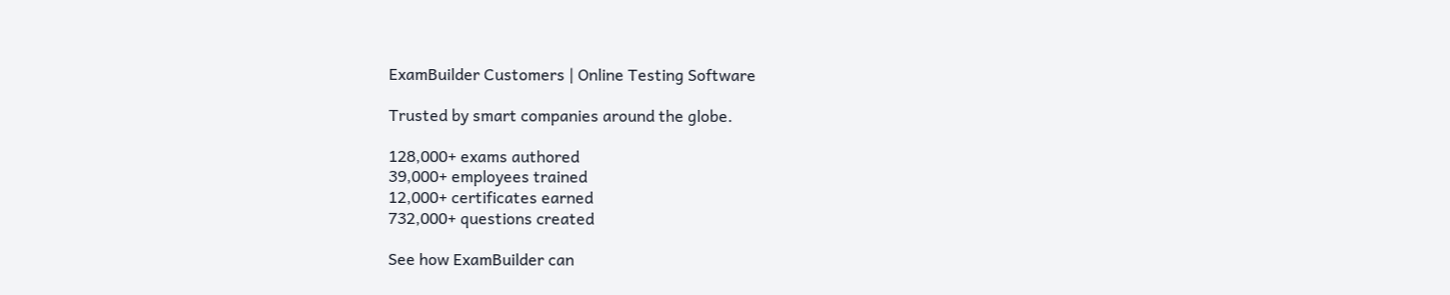ExamBuilder Customers | Online Testing Software

Trusted by smart companies around the globe.

128,000+ exams authored
39,000+ employees trained
12,000+ certificates earned
732,000+ questions created

See how ExamBuilder can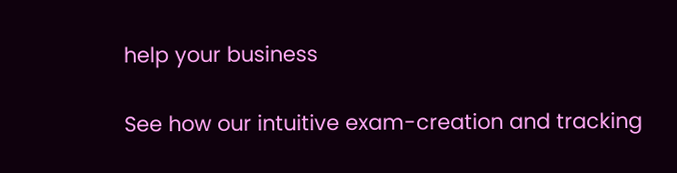help your business

See how our intuitive exam-creation and tracking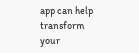app can help transform your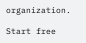organization.

Start free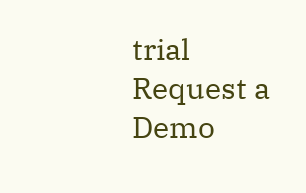trial Request a Demo